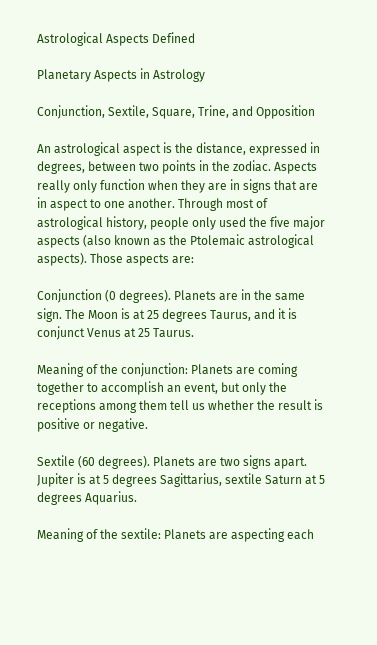Astrological Aspects Defined

Planetary Aspects in Astrology

Conjunction, Sextile, Square, Trine, and Opposition

An astrological aspect is the distance, expressed in degrees, between two points in the zodiac. Aspects really only function when they are in signs that are in aspect to one another. Through most of astrological history, people only used the five major aspects (also known as the Ptolemaic astrological aspects). Those aspects are:

Conjunction (0 degrees). Planets are in the same sign. The Moon is at 25 degrees Taurus, and it is conjunct Venus at 25 Taurus.

Meaning of the conjunction: Planets are coming together to accomplish an event, but only the receptions among them tell us whether the result is positive or negative.

Sextile (60 degrees). Planets are two signs apart. Jupiter is at 5 degrees Sagittarius, sextile Saturn at 5 degrees Aquarius.

Meaning of the sextile: Planets are aspecting each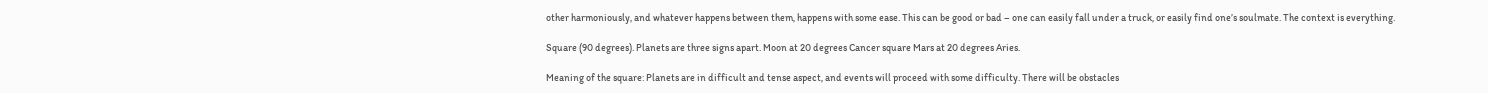other harmoniously, and whatever happens between them, happens with some ease. This can be good or bad – one can easily fall under a truck, or easily find one’s soulmate. The context is everything.

Square (90 degrees). Planets are three signs apart. Moon at 20 degrees Cancer square Mars at 20 degrees Aries.

Meaning of the square: Planets are in difficult and tense aspect, and events will proceed with some difficulty. There will be obstacles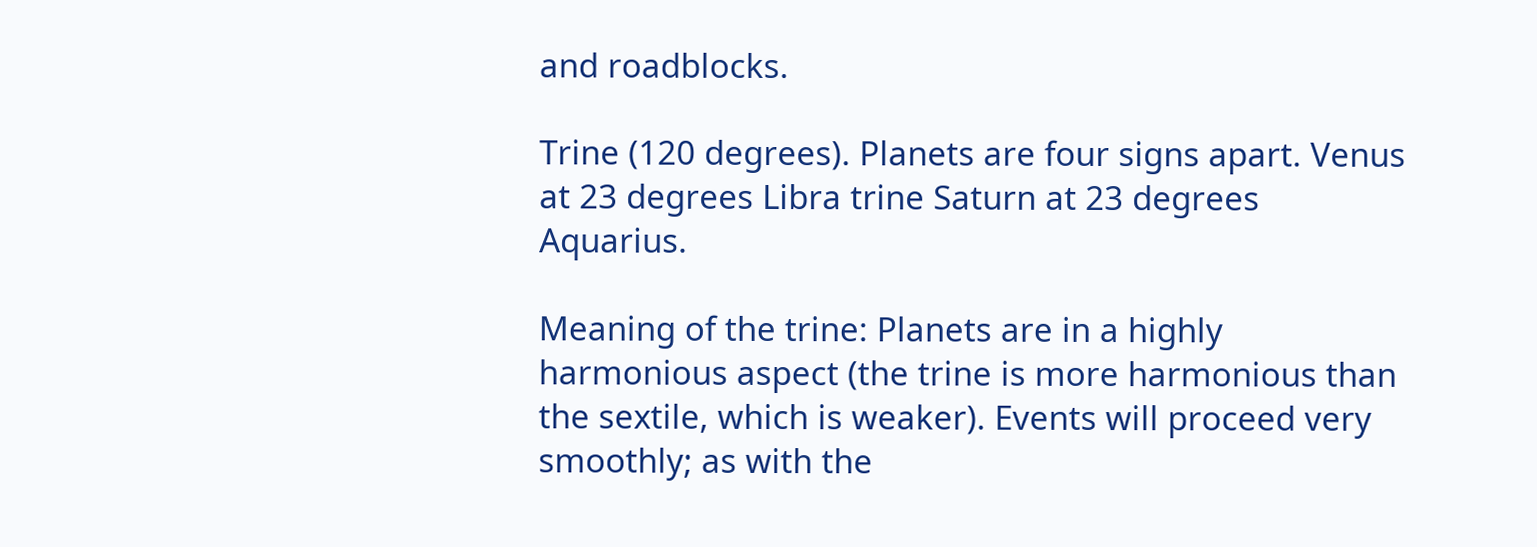and roadblocks.

Trine (120 degrees). Planets are four signs apart. Venus at 23 degrees Libra trine Saturn at 23 degrees Aquarius.

Meaning of the trine: Planets are in a highly harmonious aspect (the trine is more harmonious than the sextile, which is weaker). Events will proceed very smoothly; as with the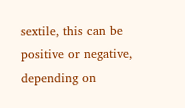sextile, this can be positive or negative, depending on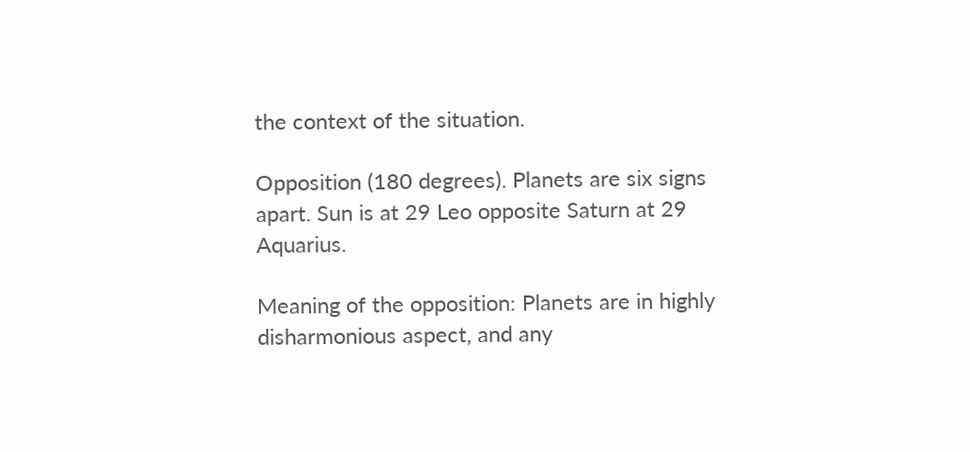the context of the situation.

Opposition (180 degrees). Planets are six signs apart. Sun is at 29 Leo opposite Saturn at 29 Aquarius.

Meaning of the opposition: Planets are in highly disharmonious aspect, and any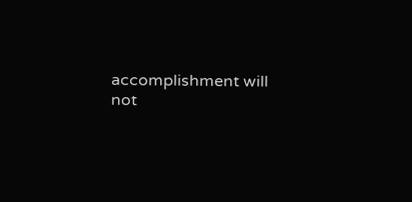accomplishment will not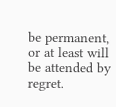be permanent, or at least will be attended by regret.